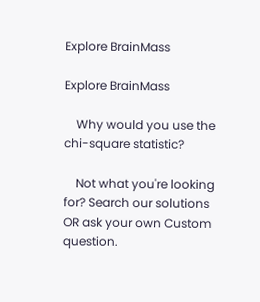Explore BrainMass

Explore BrainMass

    Why would you use the chi-square statistic?

    Not what you're looking for? Search our solutions OR ask your own Custom question.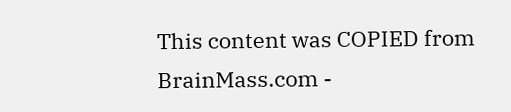This content was COPIED from BrainMass.com -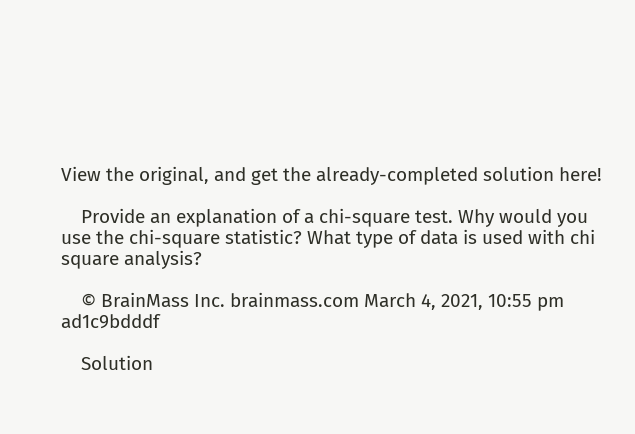View the original, and get the already-completed solution here!

    Provide an explanation of a chi-square test. Why would you use the chi-square statistic? What type of data is used with chi square analysis?

    © BrainMass Inc. brainmass.com March 4, 2021, 10:55 pm ad1c9bdddf

    Solution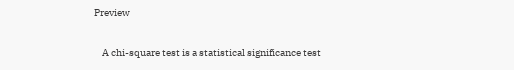Preview

    A chi-square test is a statistical significance test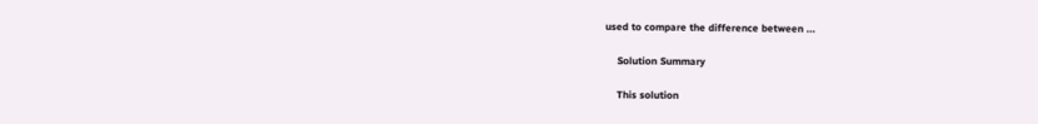used to compare the difference between ...

    Solution Summary

    This solution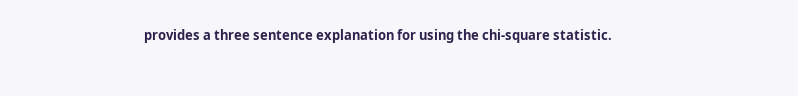provides a three sentence explanation for using the chi-square statistic.